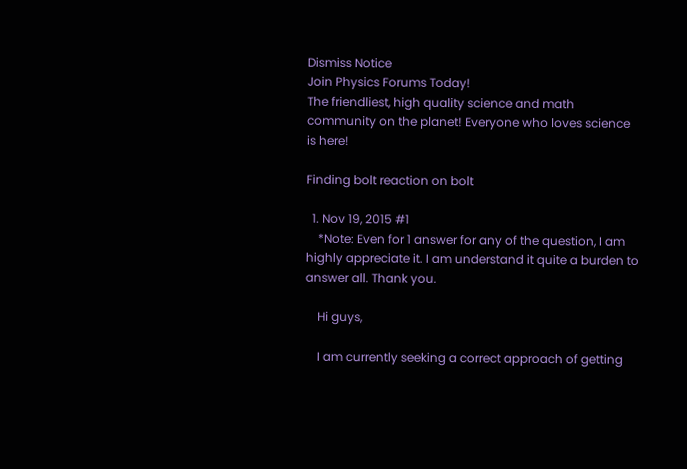Dismiss Notice
Join Physics Forums Today!
The friendliest, high quality science and math community on the planet! Everyone who loves science is here!

Finding bolt reaction on bolt

  1. Nov 19, 2015 #1
    *Note: Even for 1 answer for any of the question, I am highly appreciate it. I am understand it quite a burden to answer all. Thank you.

    Hi guys,

    I am currently seeking a correct approach of getting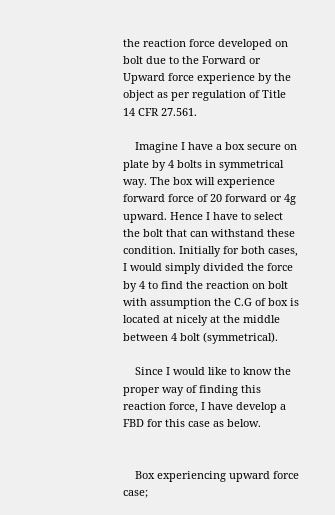the reaction force developed on bolt due to the Forward or Upward force experience by the object as per regulation of Title 14 CFR 27.561.

    Imagine I have a box secure on plate by 4 bolts in symmetrical way. The box will experience forward force of 20 forward or 4g upward. Hence I have to select the bolt that can withstand these condition. Initially for both cases, I would simply divided the force by 4 to find the reaction on bolt with assumption the C.G of box is located at nicely at the middle between 4 bolt (symmetrical).

    Since I would like to know the proper way of finding this reaction force, I have develop a FBD for this case as below.


    Box experiencing upward force case;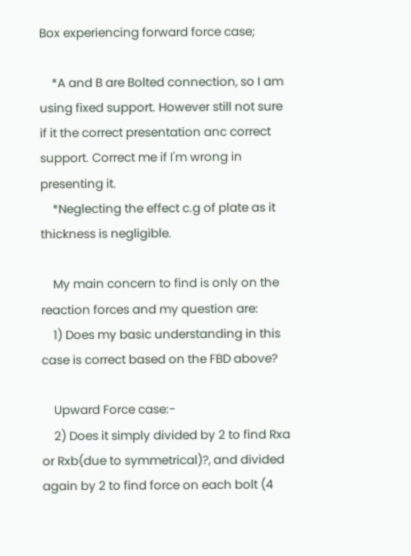Box experiencing forward force case;

    *A and B are Bolted connection, so I am using fixed support. However still not sure if it the correct presentation anc correct support. Correct me if I'm wrong in presenting it.
    *Neglecting the effect c.g of plate as it thickness is negligible.

    My main concern to find is only on the reaction forces and my question are:
    1) Does my basic understanding in this case is correct based on the FBD above?

    Upward Force case:-
    2) Does it simply divided by 2 to find Rxa or Rxb(due to symmetrical)?, and divided again by 2 to find force on each bolt (4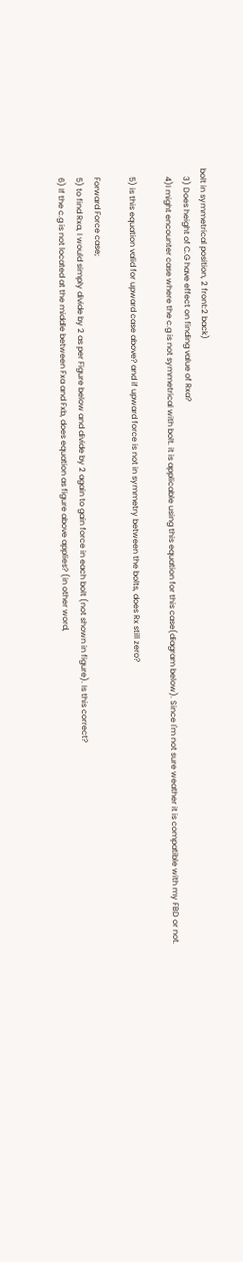bolt in symmetrical position, 2 front:2 back)
    3) Does height of C.G have effect on finding value of Rxa?
    4)I might encounter case where the c.g is not symmetrical with bolt. it is applicable using this equation for this case(diagram below). Since I'm not sure weather it is compatible with my FBD or not.

    5) is this equation valid for upward case above? and if upward force is not in symmetry between the bolts, does Rx still zero?

    Forward Force case;
    5) to find Rxa, I would simply divide by 2 as per Figure below and divide by 2 again to gain force in each bolt (not shown in figure). Is this correct?
    6) If the c.g is not located at the middle between Fxa and Fxb, does equation as figure above applies? (in other word,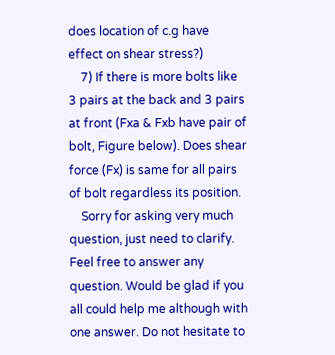does location of c.g have effect on shear stress?)
    7) If there is more bolts like 3 pairs at the back and 3 pairs at front (Fxa & Fxb have pair of bolt, Figure below). Does shear force (Fx) is same for all pairs of bolt regardless its position.
    Sorry for asking very much question, just need to clarify. Feel free to answer any question. Would be glad if you all could help me although with one answer. Do not hesitate to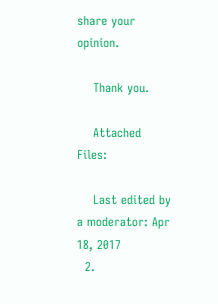share your opinion.

    Thank you.

    Attached Files:

    Last edited by a moderator: Apr 18, 2017
  2.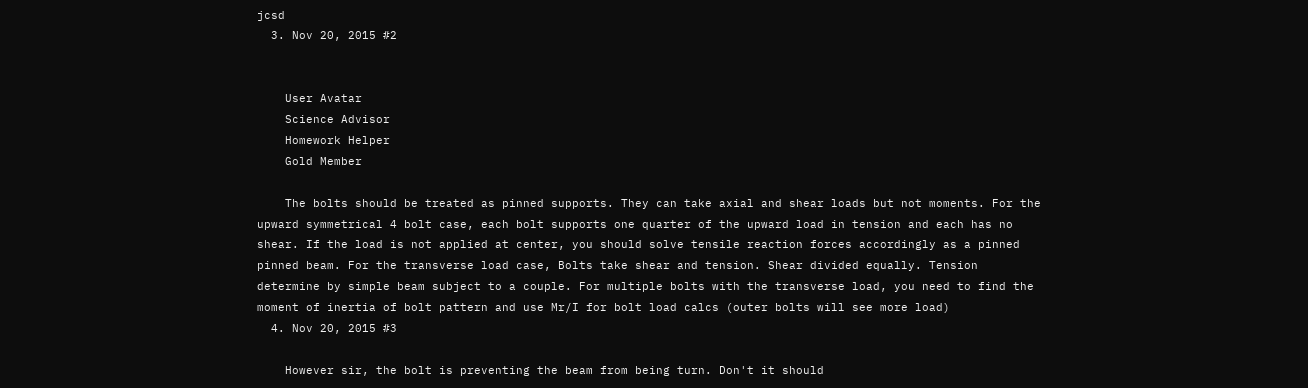jcsd
  3. Nov 20, 2015 #2


    User Avatar
    Science Advisor
    Homework Helper
    Gold Member

    The bolts should be treated as pinned supports. They can take axial and shear loads but not moments. For the upward symmetrical 4 bolt case, each bolt supports one quarter of the upward load in tension and each has no shear. If the load is not applied at center, you should solve tensile reaction forces accordingly as a pinned pinned beam. For the transverse load case, Bolts take shear and tension. Shear divided equally. Tension determine by simple beam subject to a couple. For multiple bolts with the transverse load, you need to find the moment of inertia of bolt pattern and use Mr/I for bolt load calcs (outer bolts will see more load)
  4. Nov 20, 2015 #3

    However sir, the bolt is preventing the beam from being turn. Don't it should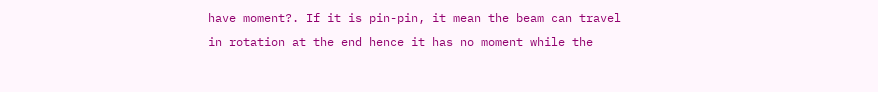have moment?. If it is pin-pin, it mean the beam can travel in rotation at the end hence it has no moment while the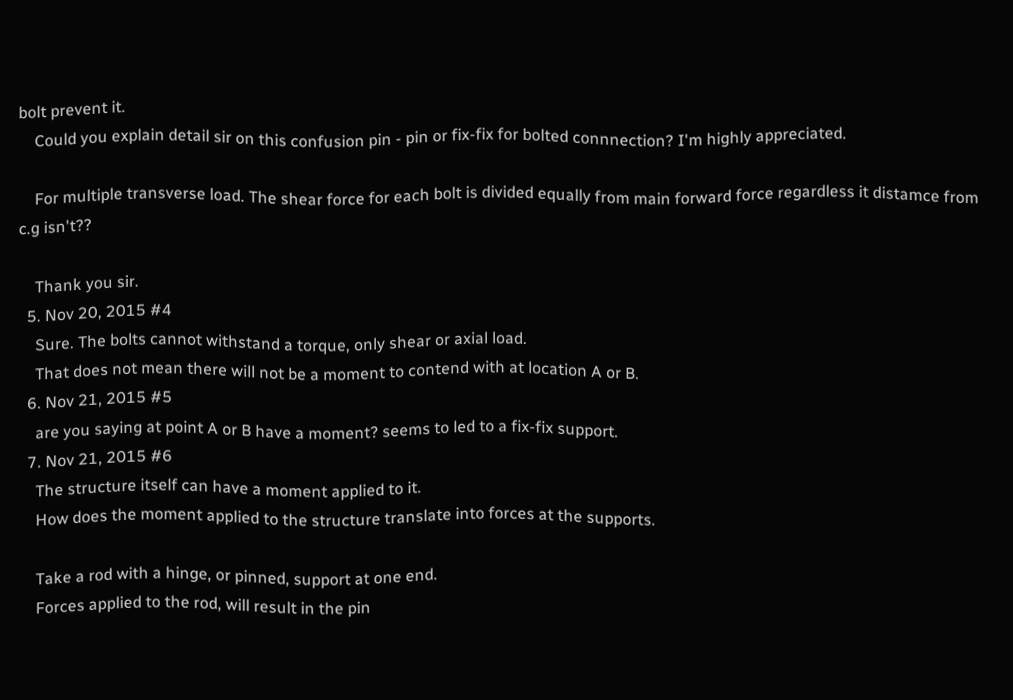bolt prevent it.
    Could you explain detail sir on this confusion pin - pin or fix-fix for bolted connnection? I'm highly appreciated.

    For multiple transverse load. The shear force for each bolt is divided equally from main forward force regardless it distamce from c.g isn't??

    Thank you sir.
  5. Nov 20, 2015 #4
    Sure. The bolts cannot withstand a torque, only shear or axial load.
    That does not mean there will not be a moment to contend with at location A or B.
  6. Nov 21, 2015 #5
    are you saying at point A or B have a moment? seems to led to a fix-fix support.
  7. Nov 21, 2015 #6
    The structure itself can have a moment applied to it.
    How does the moment applied to the structure translate into forces at the supports.

    Take a rod with a hinge, or pinned, support at one end.
    Forces applied to the rod, will result in the pin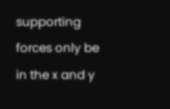supporting forces only be in the x and y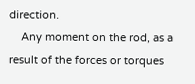direction.
    Any moment on the rod, as a result of the forces or torques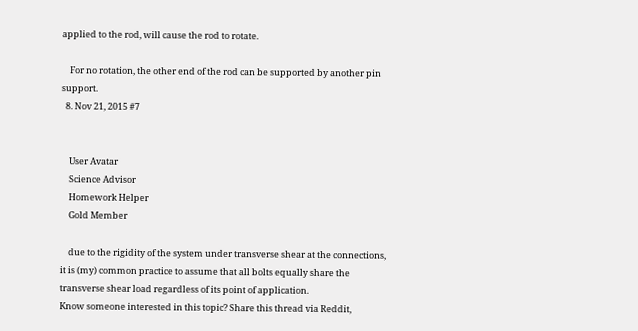applied to the rod, will cause the rod to rotate.

    For no rotation, the other end of the rod can be supported by another pin support.
  8. Nov 21, 2015 #7


    User Avatar
    Science Advisor
    Homework Helper
    Gold Member

    due to the rigidity of the system under transverse shear at the connections, it is (my) common practice to assume that all bolts equally share the transverse shear load regardless of its point of application.
Know someone interested in this topic? Share this thread via Reddit,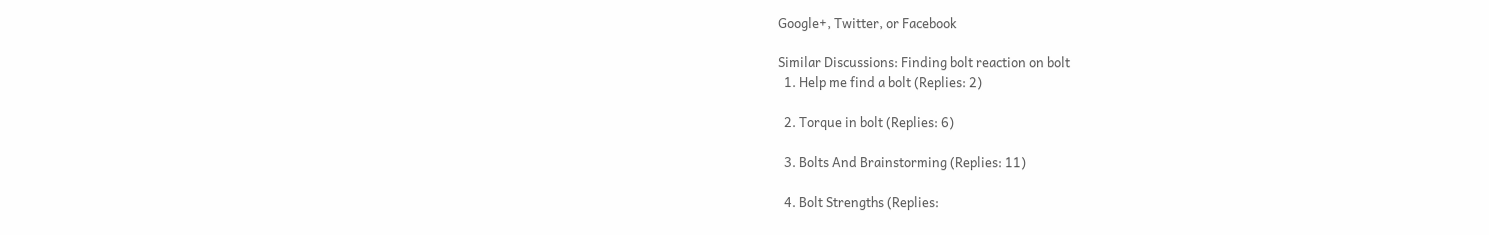Google+, Twitter, or Facebook

Similar Discussions: Finding bolt reaction on bolt
  1. Help me find a bolt (Replies: 2)

  2. Torque in bolt (Replies: 6)

  3. Bolts And Brainstorming (Replies: 11)

  4. Bolt Strengths (Replies: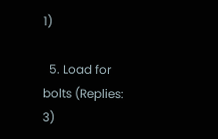1)

  5. Load for bolts (Replies: 3)